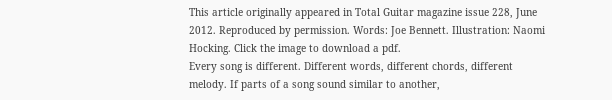This article originally appeared in Total Guitar magazine issue 228, June 2012. Reproduced by permission. Words: Joe Bennett. Illustration: Naomi Hocking. Click the image to download a pdf.
Every song is different. Different words, different chords, different melody. If parts of a song sound similar to another,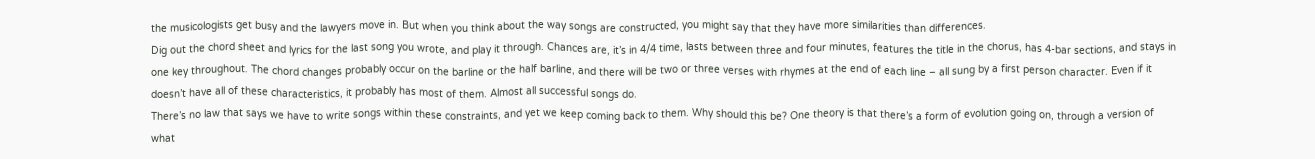the musicologists get busy and the lawyers move in. But when you think about the way songs are constructed, you might say that they have more similarities than differences.
Dig out the chord sheet and lyrics for the last song you wrote, and play it through. Chances are, it’s in 4/4 time, lasts between three and four minutes, features the title in the chorus, has 4-bar sections, and stays in one key throughout. The chord changes probably occur on the barline or the half barline, and there will be two or three verses with rhymes at the end of each line – all sung by a first person character. Even if it doesn’t have all of these characteristics, it probably has most of them. Almost all successful songs do.
There’s no law that says we have to write songs within these constraints, and yet we keep coming back to them. Why should this be? One theory is that there’s a form of evolution going on, through a version of what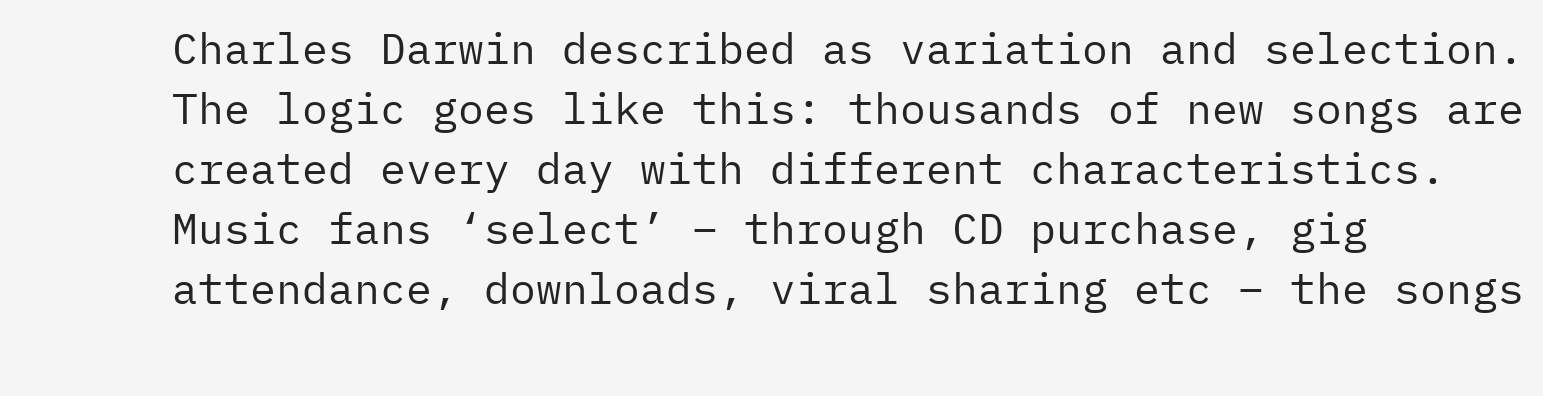Charles Darwin described as variation and selection. The logic goes like this: thousands of new songs are created every day with different characteristics. Music fans ‘select’ – through CD purchase, gig attendance, downloads, viral sharing etc – the songs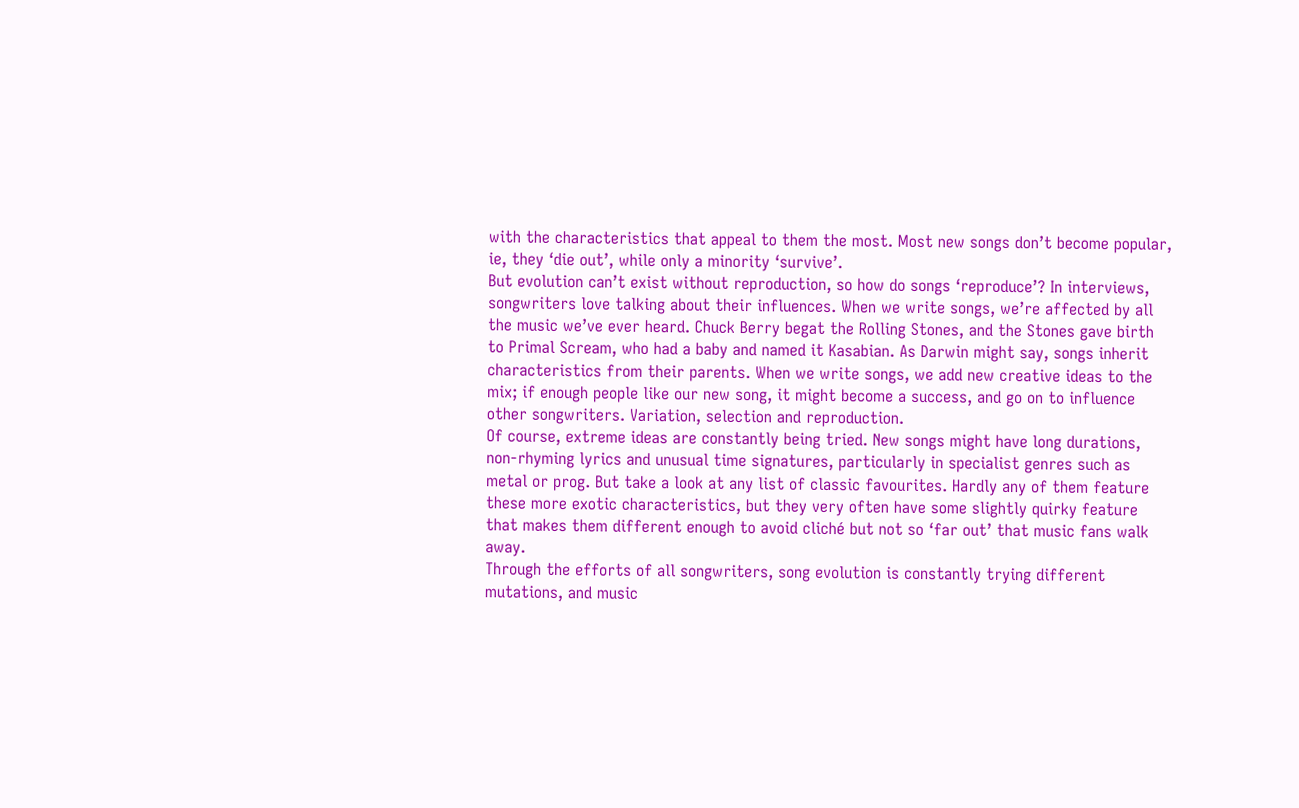with the characteristics that appeal to them the most. Most new songs don’t become popular, ie, they ‘die out’, while only a minority ‘survive’.
But evolution can’t exist without reproduction, so how do songs ‘reproduce’? In interviews, songwriters love talking about their influences. When we write songs, we’re affected by all the music we’ve ever heard. Chuck Berry begat the Rolling Stones, and the Stones gave birth to Primal Scream, who had a baby and named it Kasabian. As Darwin might say, songs inherit characteristics from their parents. When we write songs, we add new creative ideas to the mix; if enough people like our new song, it might become a success, and go on to influence other songwriters. Variation, selection and reproduction.
Of course, extreme ideas are constantly being tried. New songs might have long durations, non-rhyming lyrics and unusual time signatures, particularly in specialist genres such as metal or prog. But take a look at any list of classic favourites. Hardly any of them feature these more exotic characteristics, but they very often have some slightly quirky feature that makes them different enough to avoid cliché but not so ‘far out’ that music fans walk away.
Through the efforts of all songwriters, song evolution is constantly trying different mutations, and music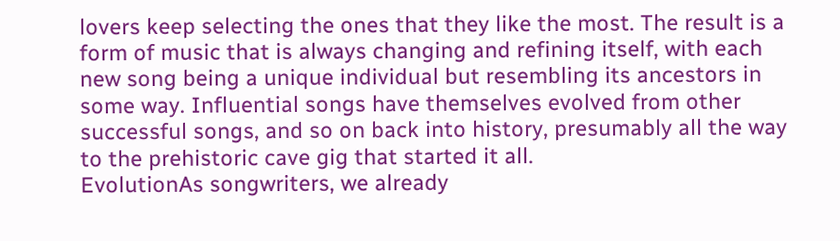lovers keep selecting the ones that they like the most. The result is a form of music that is always changing and refining itself, with each new song being a unique individual but resembling its ancestors in some way. Influential songs have themselves evolved from other successful songs, and so on back into history, presumably all the way to the prehistoric cave gig that started it all.
EvolutionAs songwriters, we already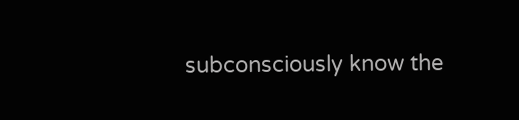subconsciously know the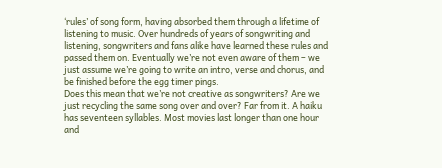‘rules’ of song form, having absorbed them through a lifetime of listening to music. Over hundreds of years of songwriting and listening, songwriters and fans alike have learned these rules and passed them on. Eventually we’re not even aware of them – we just assume we’re going to write an intro, verse and chorus, and be finished before the egg timer pings.
Does this mean that we’re not creative as songwriters? Are we just recycling the same song over and over? Far from it. A haiku has seventeen syllables. Most movies last longer than one hour and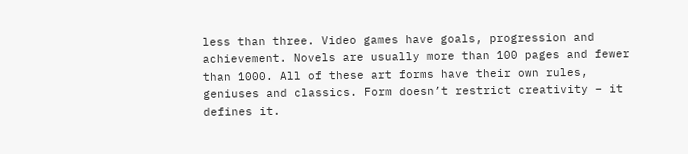less than three. Video games have goals, progression and achievement. Novels are usually more than 100 pages and fewer than 1000. All of these art forms have their own rules, geniuses and classics. Form doesn’t restrict creativity – it defines it.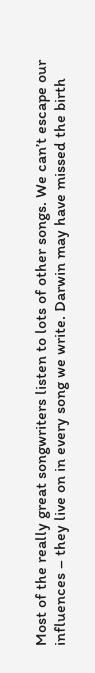Most of the really great songwriters listen to lots of other songs. We can’t escape our influences – they live on in every song we write. Darwin may have missed the birth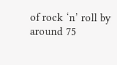of rock ‘n’ roll by around 75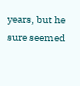years, but he sure seemed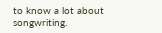to know a lot about songwriting.